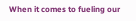When it comes to fueling our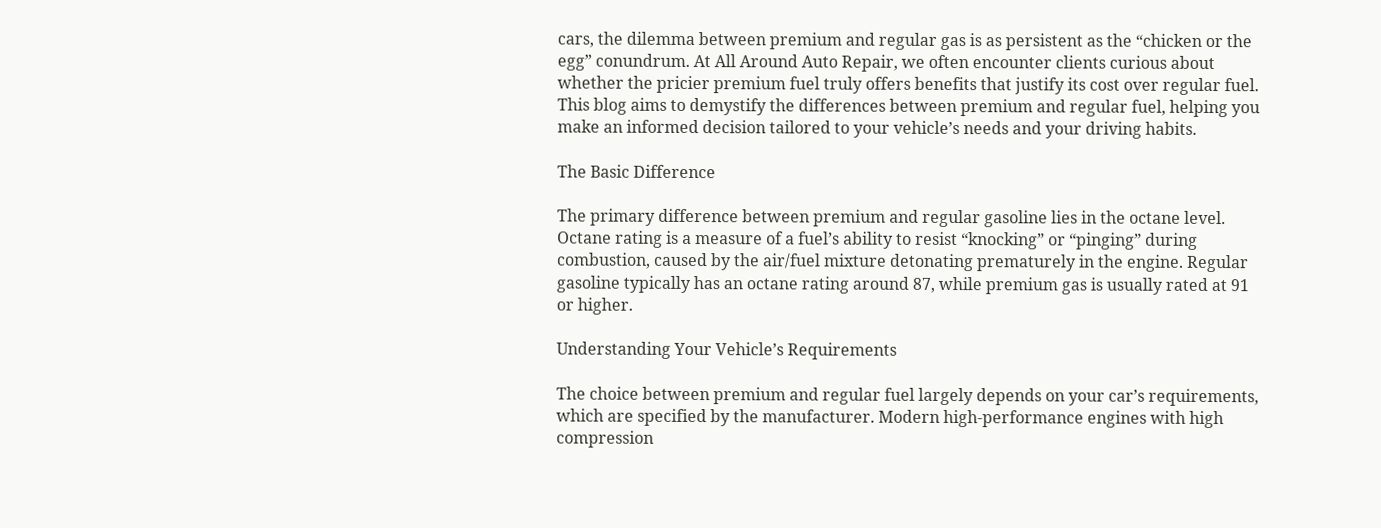cars, the dilemma between premium and regular gas is as persistent as the “chicken or the egg” conundrum. At All Around Auto Repair, we often encounter clients curious about whether the pricier premium fuel truly offers benefits that justify its cost over regular fuel. This blog aims to demystify the differences between premium and regular fuel, helping you make an informed decision tailored to your vehicle’s needs and your driving habits.

The Basic Difference

The primary difference between premium and regular gasoline lies in the octane level. Octane rating is a measure of a fuel’s ability to resist “knocking” or “pinging” during combustion, caused by the air/fuel mixture detonating prematurely in the engine. Regular gasoline typically has an octane rating around 87, while premium gas is usually rated at 91 or higher.

Understanding Your Vehicle’s Requirements

The choice between premium and regular fuel largely depends on your car’s requirements, which are specified by the manufacturer. Modern high-performance engines with high compression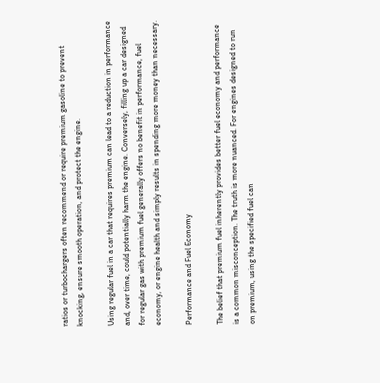ratios or turbochargers often recommend or require premium gasoline to prevent knocking, ensure smooth operation, and protect the engine.

Using regular fuel in a car that requires premium can lead to a reduction in performance and, over time, could potentially harm the engine. Conversely, filling up a car designed for regular gas with premium fuel generally offers no benefit in performance, fuel economy, or engine health and simply results in spending more money than necessary.

Performance and Fuel Economy

The belief that premium fuel inherently provides better fuel economy and performance is a common misconception. The truth is more nuanced. For engines designed to run on premium, using the specified fuel can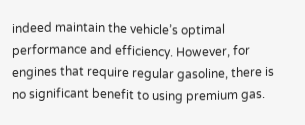indeed maintain the vehicle’s optimal performance and efficiency. However, for engines that require regular gasoline, there is no significant benefit to using premium gas.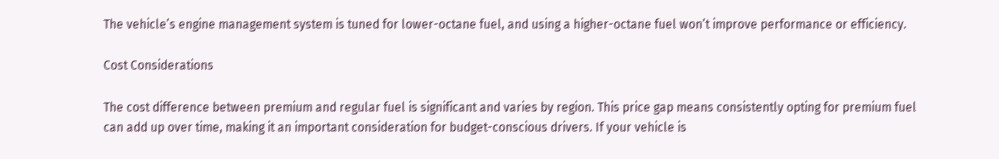The vehicle’s engine management system is tuned for lower-octane fuel, and using a higher-octane fuel won’t improve performance or efficiency.

Cost Considerations

The cost difference between premium and regular fuel is significant and varies by region. This price gap means consistently opting for premium fuel can add up over time, making it an important consideration for budget-conscious drivers. If your vehicle is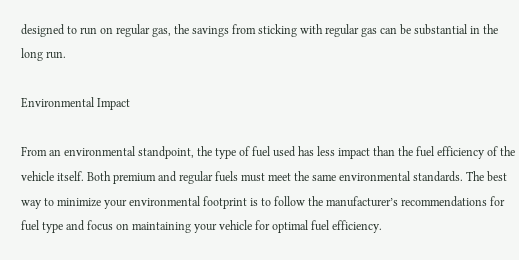designed to run on regular gas, the savings from sticking with regular gas can be substantial in the long run.

Environmental Impact

From an environmental standpoint, the type of fuel used has less impact than the fuel efficiency of the vehicle itself. Both premium and regular fuels must meet the same environmental standards. The best way to minimize your environmental footprint is to follow the manufacturer’s recommendations for fuel type and focus on maintaining your vehicle for optimal fuel efficiency.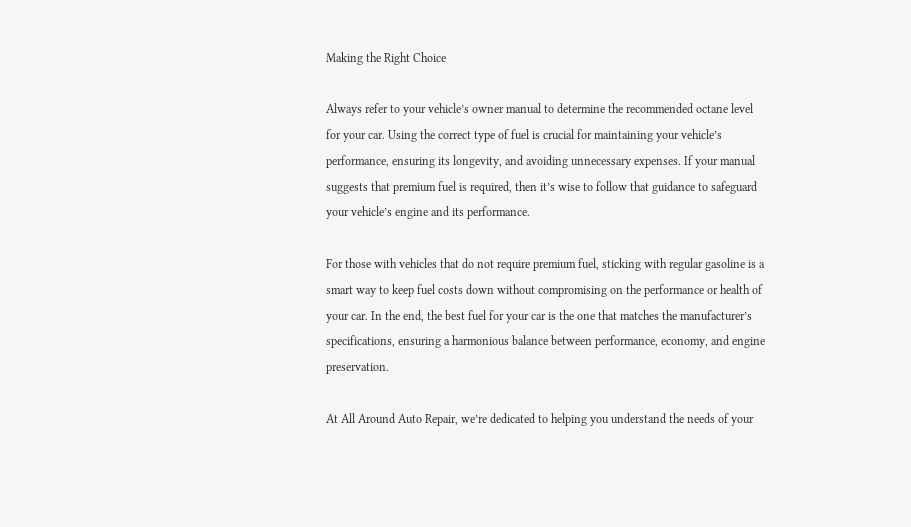Making the Right Choice

Always refer to your vehicle’s owner manual to determine the recommended octane level for your car. Using the correct type of fuel is crucial for maintaining your vehicle’s performance, ensuring its longevity, and avoiding unnecessary expenses. If your manual suggests that premium fuel is required, then it’s wise to follow that guidance to safeguard your vehicle’s engine and its performance.

For those with vehicles that do not require premium fuel, sticking with regular gasoline is a smart way to keep fuel costs down without compromising on the performance or health of your car. In the end, the best fuel for your car is the one that matches the manufacturer’s specifications, ensuring a harmonious balance between performance, economy, and engine preservation.

At All Around Auto Repair, we’re dedicated to helping you understand the needs of your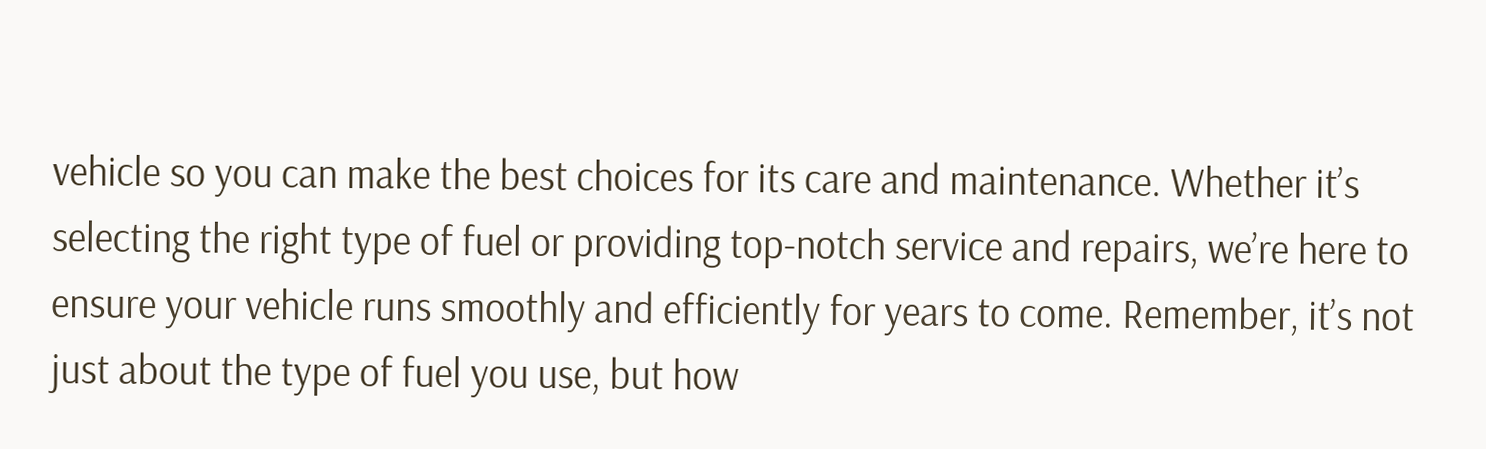vehicle so you can make the best choices for its care and maintenance. Whether it’s selecting the right type of fuel or providing top-notch service and repairs, we’re here to ensure your vehicle runs smoothly and efficiently for years to come. Remember, it’s not just about the type of fuel you use, but how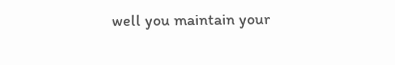well you maintain your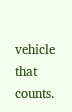vehicle that counts.